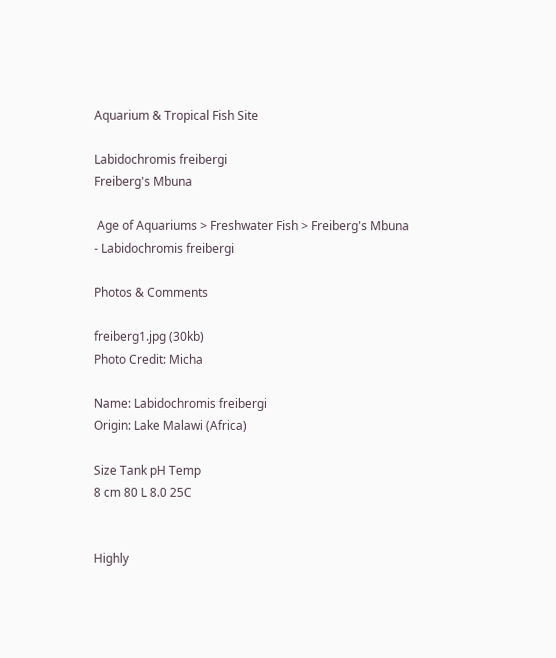Aquarium & Tropical Fish Site

Labidochromis freibergi
Freiberg's Mbuna

 Age of Aquariums > Freshwater Fish > Freiberg's Mbuna - Labidochromis freibergi

Photos & Comments

freiberg1.jpg (30kb)
Photo Credit: Micha

Name: Labidochromis freibergi
Origin: Lake Malawi (Africa)

Size Tank pH Temp
8 cm 80 L 8.0 25C


Highly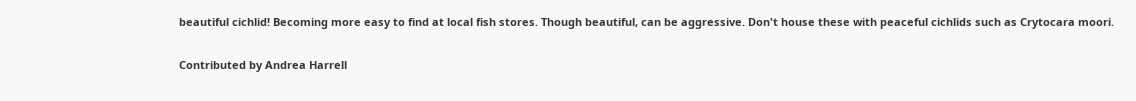beautiful cichlid! Becoming more easy to find at local fish stores. Though beautiful, can be aggressive. Don't house these with peaceful cichlids such as Crytocara moori.

Contributed by Andrea Harrell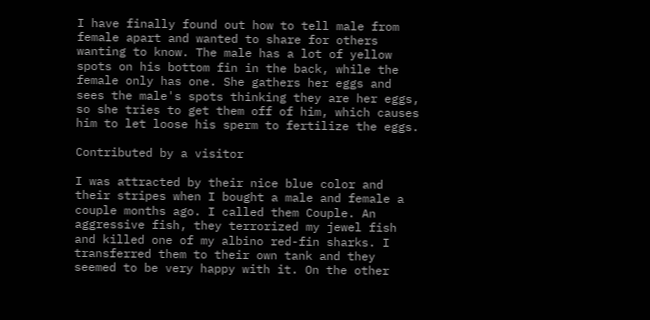I have finally found out how to tell male from female apart and wanted to share for others wanting to know. The male has a lot of yellow spots on his bottom fin in the back, while the female only has one. She gathers her eggs and sees the male's spots thinking they are her eggs, so she tries to get them off of him, which causes him to let loose his sperm to fertilize the eggs.

Contributed by a visitor

I was attracted by their nice blue color and their stripes when I bought a male and female a couple months ago. I called them Couple. An aggressive fish, they terrorized my jewel fish and killed one of my albino red-fin sharks. I transferred them to their own tank and they seemed to be very happy with it. On the other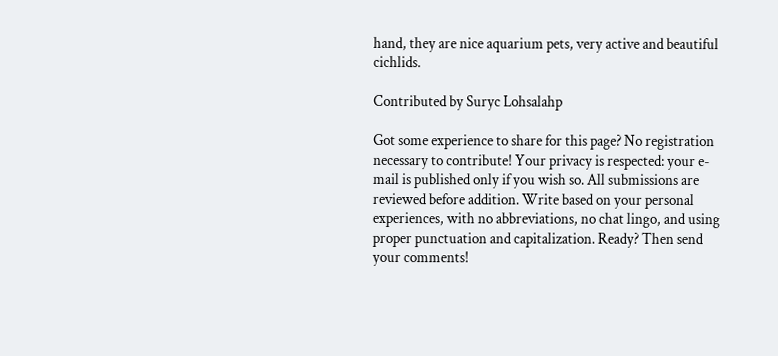hand, they are nice aquarium pets, very active and beautiful cichlids.

Contributed by Suryc Lohsalahp

Got some experience to share for this page? No registration necessary to contribute! Your privacy is respected: your e-mail is published only if you wish so. All submissions are reviewed before addition. Write based on your personal experiences, with no abbreviations, no chat lingo, and using proper punctuation and capitalization. Ready? Then send your comments!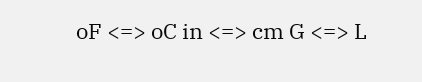oF <=> oC in <=> cm G <=> L